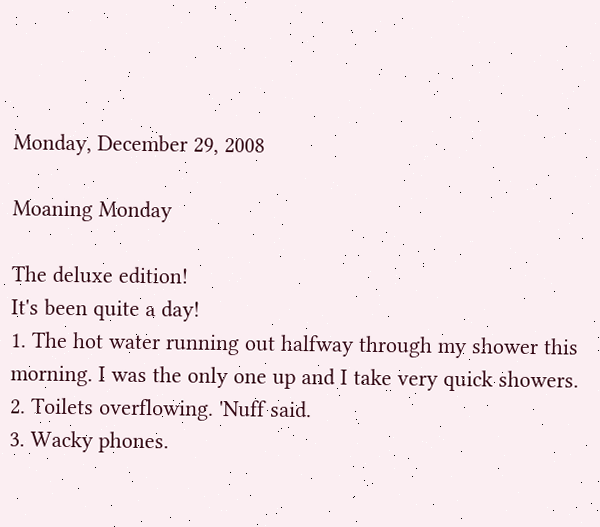Monday, December 29, 2008

Moaning Monday

The deluxe edition!
It's been quite a day!
1. The hot water running out halfway through my shower this morning. I was the only one up and I take very quick showers.
2. Toilets overflowing. 'Nuff said.
3. Wacky phones.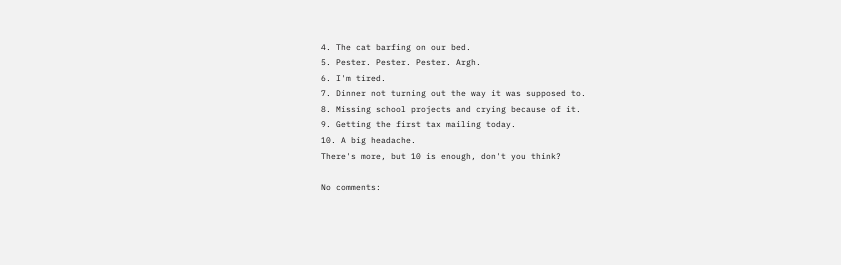4. The cat barfing on our bed.
5. Pester. Pester. Pester. Argh.
6. I'm tired.
7. Dinner not turning out the way it was supposed to.
8. Missing school projects and crying because of it.
9. Getting the first tax mailing today.
10. A big headache.
There's more, but 10 is enough, don't you think?

No comments: